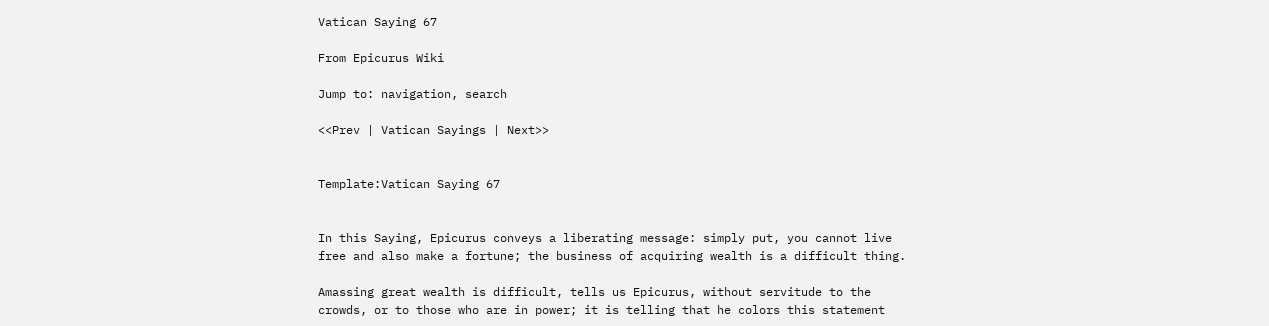Vatican Saying 67

From Epicurus Wiki

Jump to: navigation, search

<<Prev | Vatican Sayings | Next>>


Template:Vatican Saying 67


In this Saying, Epicurus conveys a liberating message: simply put, you cannot live free and also make a fortune; the business of acquiring wealth is a difficult thing.

Amassing great wealth is difficult, tells us Epicurus, without servitude to the crowds, or to those who are in power; it is telling that he colors this statement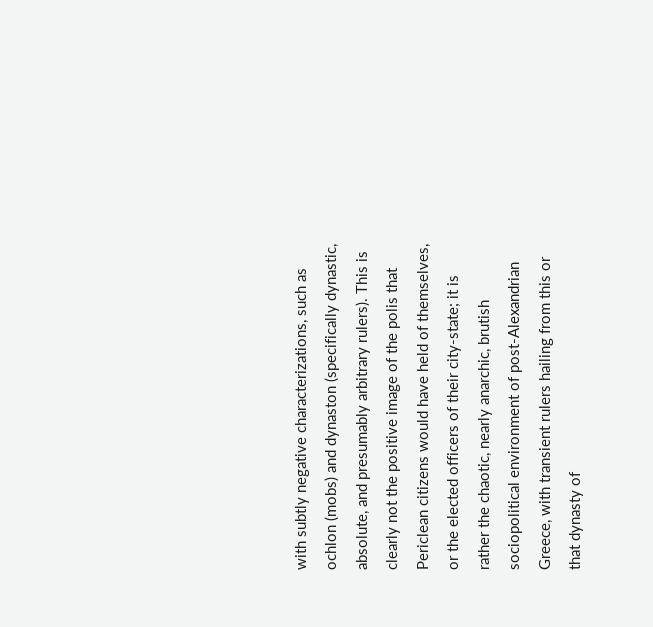with subtly negative characterizations, such as ochlon (mobs) and dynaston (specifically dynastic, absolute, and presumably arbitrary rulers). This is clearly not the positive image of the polis that Periclean citizens would have held of themselves, or the elected officers of their city-state; it is rather the chaotic, nearly anarchic, brutish sociopolitical environment of post-Alexandrian Greece, with transient rulers hailing from this or that dynasty of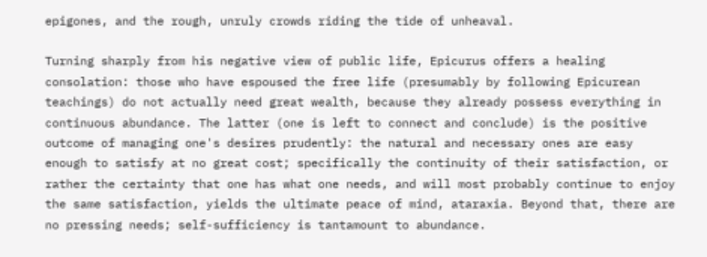epigones, and the rough, unruly crowds riding the tide of unheaval.

Turning sharply from his negative view of public life, Epicurus offers a healing consolation: those who have espoused the free life (presumably by following Epicurean teachings) do not actually need great wealth, because they already possess everything in continuous abundance. The latter (one is left to connect and conclude) is the positive outcome of managing one's desires prudently: the natural and necessary ones are easy enough to satisfy at no great cost; specifically the continuity of their satisfaction, or rather the certainty that one has what one needs, and will most probably continue to enjoy the same satisfaction, yields the ultimate peace of mind, ataraxia. Beyond that, there are no pressing needs; self-sufficiency is tantamount to abundance.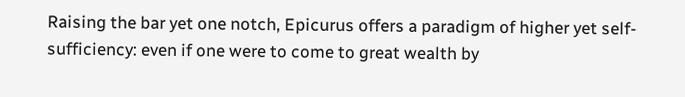Raising the bar yet one notch, Epicurus offers a paradigm of higher yet self-sufficiency: even if one were to come to great wealth by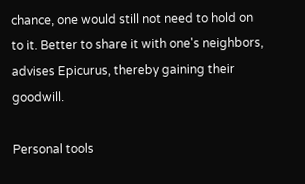chance, one would still not need to hold on to it. Better to share it with one's neighbors, advises Epicurus, thereby gaining their goodwill.

Personal tools